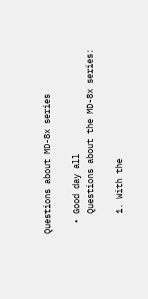Questions about MD-8x series

  • Good day all
    Questions about the MD-8x series:

    1. With the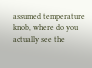assumed temperature knob, where do you actually see the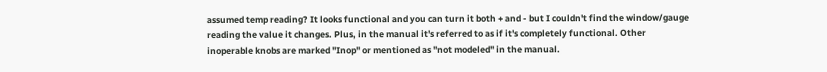assumed temp reading? It looks functional and you can turn it both + and - but I couldn't find the window/gauge reading the value it changes. Plus, in the manual it's referred to as if it's completely functional. Other inoperable knobs are marked "Inop" or mentioned as "not modeled" in the manual.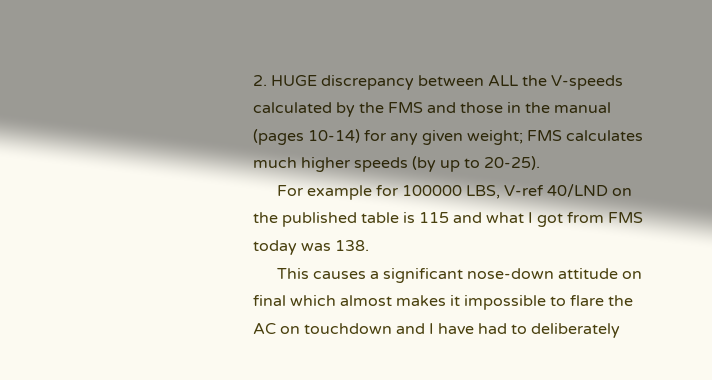2. HUGE discrepancy between ALL the V-speeds calculated by the FMS and those in the manual (pages 10-14) for any given weight; FMS calculates much higher speeds (by up to 20-25).
      For example for 100000 LBS, V-ref 40/LND on the published table is 115 and what I got from FMS today was 138.
      This causes a significant nose-down attitude on final which almost makes it impossible to flare the AC on touchdown and I have had to deliberately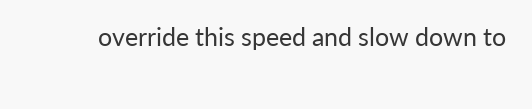override this speed and slow down to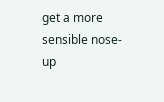get a more sensible nose-up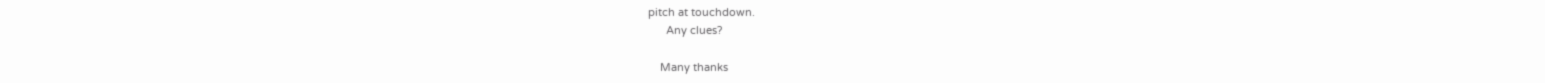pitch at touchdown.
      Any clues?

    Many thanks